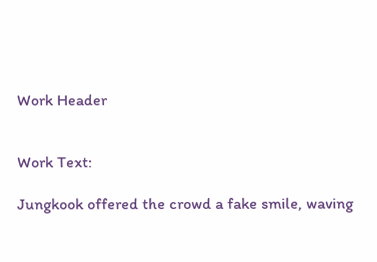Work Header


Work Text:

Jungkook offered the crowd a fake smile, waving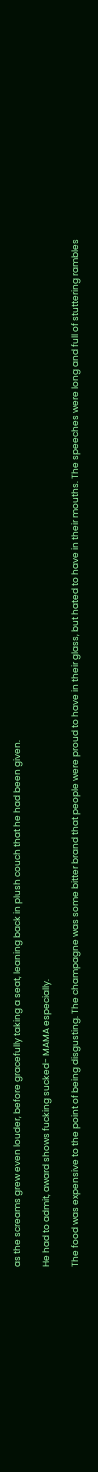as the screams grew even louder, before gracefully taking a seat, leaning back in plush couch that he had been given.

He had to admit, award shows fucking sucked- MAMA especially.

The food was expensive to the point of being disgusting. The champagne was some bitter brand that people were proud to have in their glass, but hated to have in their mouths. The speeches were long and full of stuttering rambles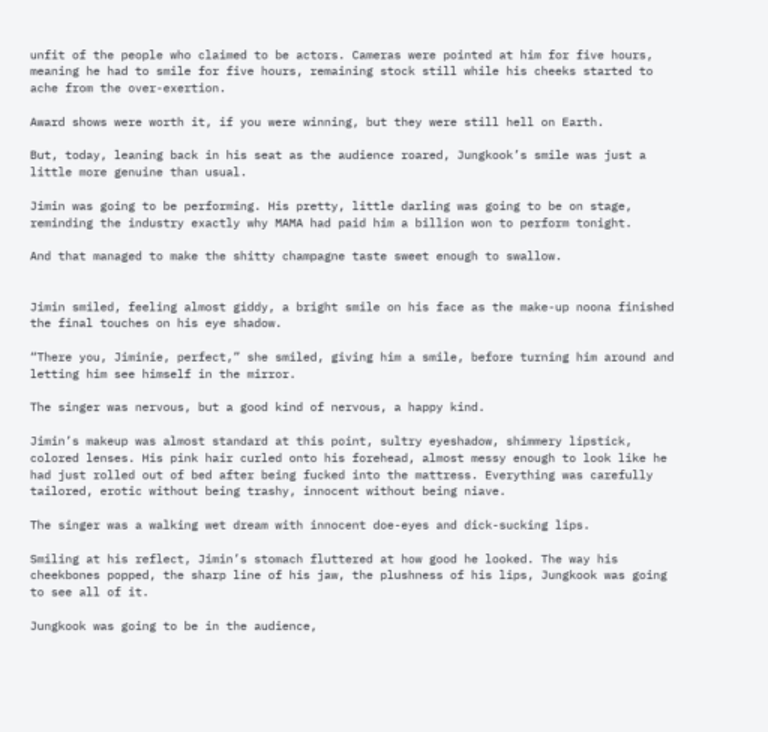unfit of the people who claimed to be actors. Cameras were pointed at him for five hours, meaning he had to smile for five hours, remaining stock still while his cheeks started to ache from the over-exertion.

Award shows were worth it, if you were winning, but they were still hell on Earth.

But, today, leaning back in his seat as the audience roared, Jungkook’s smile was just a little more genuine than usual.

Jimin was going to be performing. His pretty, little darling was going to be on stage, reminding the industry exactly why MAMA had paid him a billion won to perform tonight.

And that managed to make the shitty champagne taste sweet enough to swallow.


Jimin smiled, feeling almost giddy, a bright smile on his face as the make-up noona finished the final touches on his eye shadow.

“There you, Jiminie, perfect,” she smiled, giving him a smile, before turning him around and letting him see himself in the mirror.

The singer was nervous, but a good kind of nervous, a happy kind.

Jimin’s makeup was almost standard at this point, sultry eyeshadow, shimmery lipstick, colored lenses. His pink hair curled onto his forehead, almost messy enough to look like he had just rolled out of bed after being fucked into the mattress. Everything was carefully tailored, erotic without being trashy, innocent without being niave.

The singer was a walking wet dream with innocent doe-eyes and dick-sucking lips.

Smiling at his reflect, Jimin’s stomach fluttered at how good he looked. The way his cheekbones popped, the sharp line of his jaw, the plushness of his lips, Jungkook was going to see all of it.

Jungkook was going to be in the audience,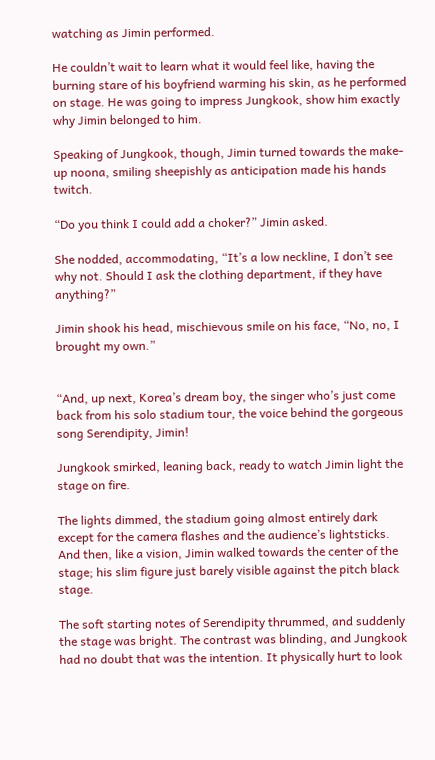watching as Jimin performed.

He couldn’t wait to learn what it would feel like, having the burning stare of his boyfriend warming his skin, as he performed on stage. He was going to impress Jungkook, show him exactly why Jimin belonged to him.

Speaking of Jungkook, though, Jimin turned towards the make-up noona, smiling sheepishly as anticipation made his hands twitch.

“Do you think I could add a choker?” Jimin asked.

She nodded, accommodating, “It’s a low neckline, I don’t see why not. Should I ask the clothing department, if they have anything?”

Jimin shook his head, mischievous smile on his face, “No, no, I brought my own.”


“And, up next, Korea’s dream boy, the singer who’s just come back from his solo stadium tour, the voice behind the gorgeous song Serendipity, Jimin!

Jungkook smirked, leaning back, ready to watch Jimin light the stage on fire.

The lights dimmed, the stadium going almost entirely dark except for the camera flashes and the audience’s lightsticks. And then, like a vision, Jimin walked towards the center of the stage; his slim figure just barely visible against the pitch black stage.

The soft starting notes of Serendipity thrummed, and suddenly the stage was bright. The contrast was blinding, and Jungkook had no doubt that was the intention. It physically hurt to look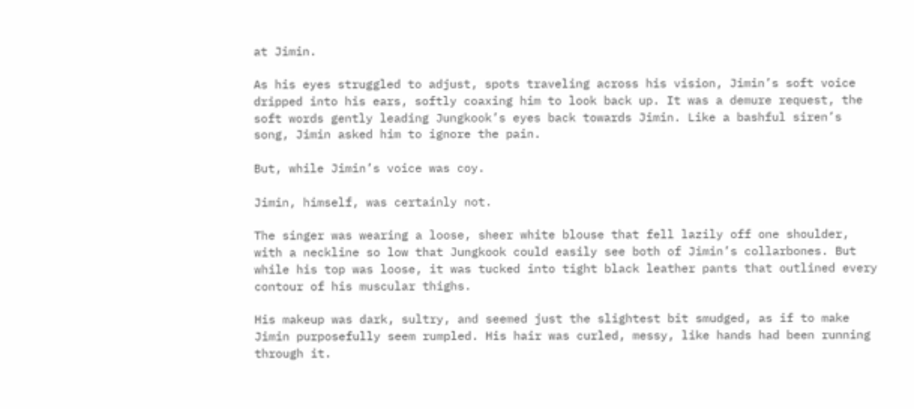at Jimin.

As his eyes struggled to adjust, spots traveling across his vision, Jimin’s soft voice dripped into his ears, softly coaxing him to look back up. It was a demure request, the soft words gently leading Jungkook’s eyes back towards Jimin. Like a bashful siren’s song, Jimin asked him to ignore the pain.

But, while Jimin’s voice was coy.

Jimin, himself, was certainly not.

The singer was wearing a loose, sheer white blouse that fell lazily off one shoulder, with a neckline so low that Jungkook could easily see both of Jimin’s collarbones. But while his top was loose, it was tucked into tight black leather pants that outlined every contour of his muscular thighs.

His makeup was dark, sultry, and seemed just the slightest bit smudged, as if to make Jimin purposefully seem rumpled. His hair was curled, messy, like hands had been running through it.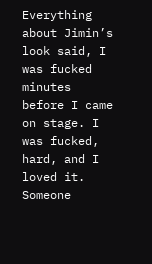Everything about Jimin’s look said, I was fucked minutes before I came on stage. I was fucked, hard, and I loved it. Someone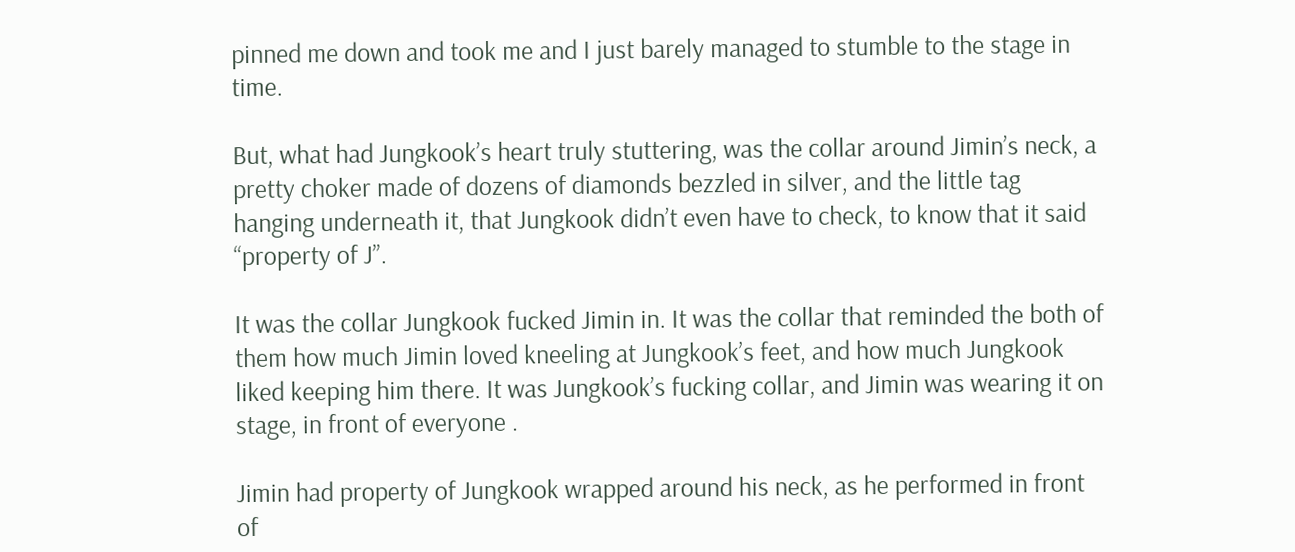pinned me down and took me and I just barely managed to stumble to the stage in time.

But, what had Jungkook’s heart truly stuttering, was the collar around Jimin’s neck, a pretty choker made of dozens of diamonds bezzled in silver, and the little tag hanging underneath it, that Jungkook didn’t even have to check, to know that it said “property of J”.

It was the collar Jungkook fucked Jimin in. It was the collar that reminded the both of them how much Jimin loved kneeling at Jungkook’s feet, and how much Jungkook liked keeping him there. It was Jungkook’s fucking collar, and Jimin was wearing it on stage, in front of everyone .

Jimin had property of Jungkook wrapped around his neck, as he performed in front of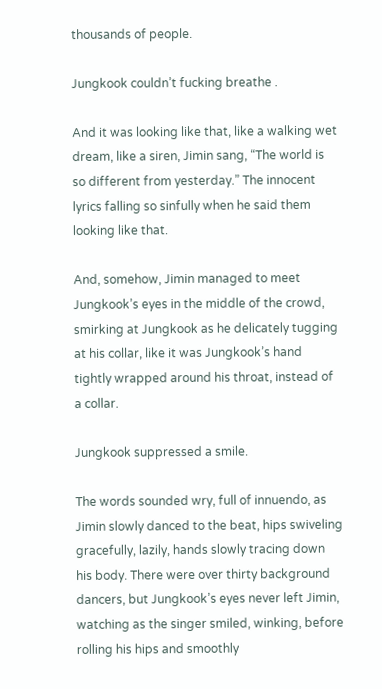thousands of people.

Jungkook couldn’t fucking breathe .

And it was looking like that, like a walking wet dream, like a siren, Jimin sang, “The world is so different from yesterday.” The innocent lyrics falling so sinfully when he said them looking like that.

And, somehow, Jimin managed to meet Jungkook’s eyes in the middle of the crowd, smirking at Jungkook as he delicately tugging at his collar, like it was Jungkook’s hand tightly wrapped around his throat, instead of a collar.

Jungkook suppressed a smile.

The words sounded wry, full of innuendo, as Jimin slowly danced to the beat, hips swiveling gracefully, lazily, hands slowly tracing down his body. There were over thirty background dancers, but Jungkook’s eyes never left Jimin, watching as the singer smiled, winking, before rolling his hips and smoothly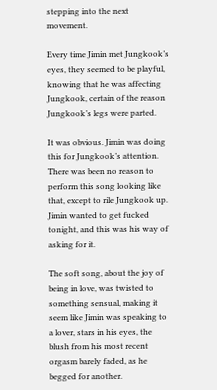stepping into the next movement.

Every time Jimin met Jungkook’s eyes, they seemed to be playful, knowing that he was affecting Jungkook, certain of the reason Jungkook’s legs were parted.

It was obvious. Jimin was doing this for Jungkook’s attention. There was been no reason to perform this song looking like that, except to rile Jungkook up. Jimin wanted to get fucked tonight, and this was his way of asking for it.

The soft song, about the joy of being in love, was twisted to something sensual, making it seem like Jimin was speaking to a lover, stars in his eyes, the blush from his most recent orgasm barely faded, as he begged for another.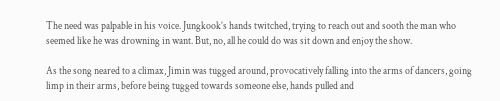The need was palpable in his voice. Jungkook’s hands twitched, trying to reach out and sooth the man who seemed like he was drowning in want. But, no, all he could do was sit down and enjoy the show.

As the song neared to a climax, Jimin was tugged around, provocatively falling into the arms of dancers, going limp in their arms, before being tugged towards someone else, hands pulled and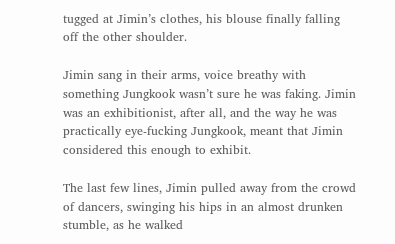tugged at Jimin’s clothes, his blouse finally falling off the other shoulder.

Jimin sang in their arms, voice breathy with something Jungkook wasn’t sure he was faking. Jimin was an exhibitionist, after all, and the way he was practically eye-fucking Jungkook, meant that Jimin considered this enough to exhibit.

The last few lines, Jimin pulled away from the crowd of dancers, swinging his hips in an almost drunken stumble, as he walked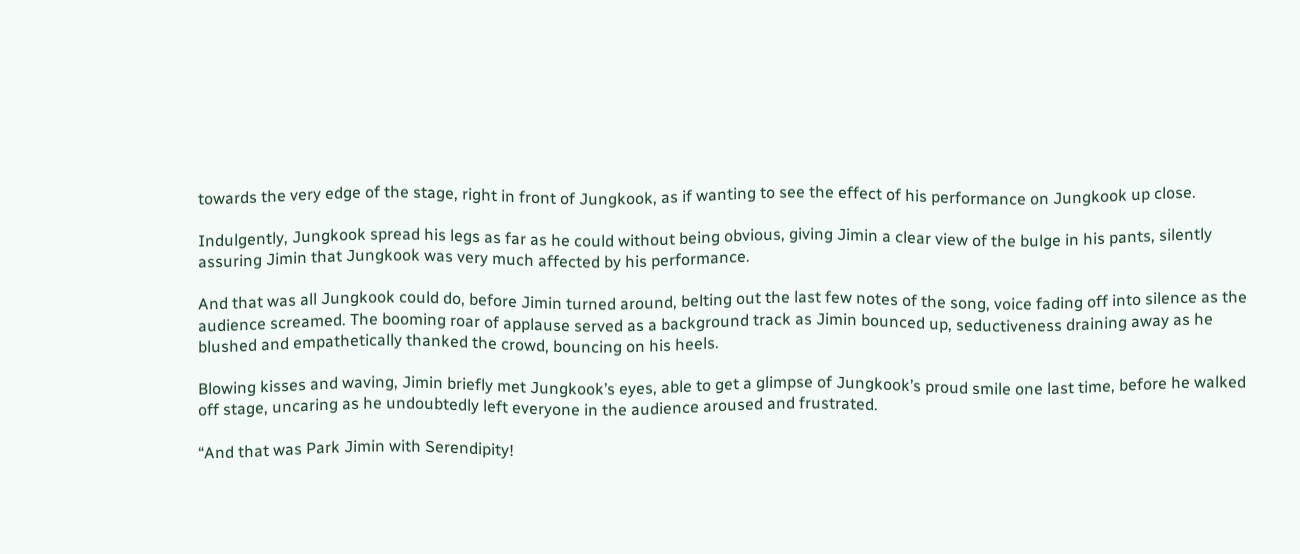towards the very edge of the stage, right in front of Jungkook, as if wanting to see the effect of his performance on Jungkook up close.

Indulgently, Jungkook spread his legs as far as he could without being obvious, giving Jimin a clear view of the bulge in his pants, silently assuring Jimin that Jungkook was very much affected by his performance.

And that was all Jungkook could do, before Jimin turned around, belting out the last few notes of the song, voice fading off into silence as the audience screamed. The booming roar of applause served as a background track as Jimin bounced up, seductiveness draining away as he blushed and empathetically thanked the crowd, bouncing on his heels.

Blowing kisses and waving, Jimin briefly met Jungkook’s eyes, able to get a glimpse of Jungkook’s proud smile one last time, before he walked off stage, uncaring as he undoubtedly left everyone in the audience aroused and frustrated.

“And that was Park Jimin with Serendipity!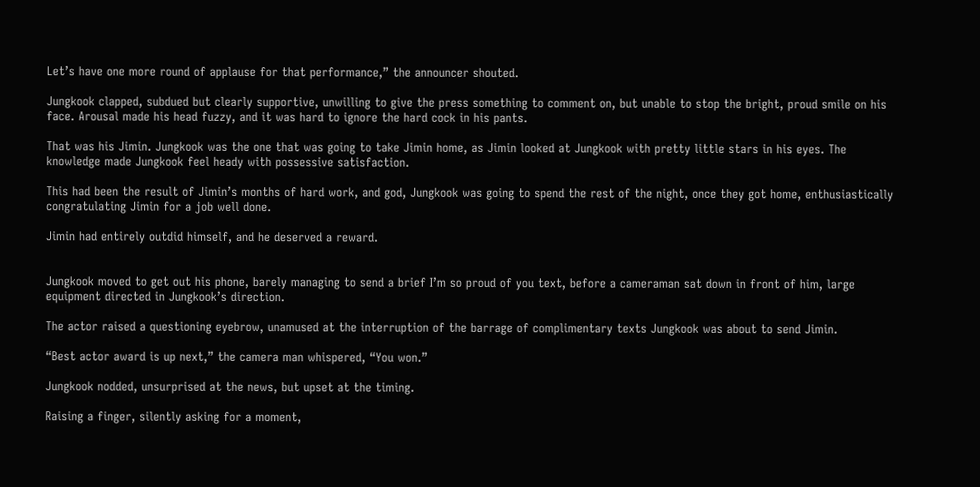Let’s have one more round of applause for that performance,” the announcer shouted.

Jungkook clapped, subdued but clearly supportive, unwilling to give the press something to comment on, but unable to stop the bright, proud smile on his face. Arousal made his head fuzzy, and it was hard to ignore the hard cock in his pants.

That was his Jimin. Jungkook was the one that was going to take Jimin home, as Jimin looked at Jungkook with pretty little stars in his eyes. The knowledge made Jungkook feel heady with possessive satisfaction.

This had been the result of Jimin’s months of hard work, and god, Jungkook was going to spend the rest of the night, once they got home, enthusiastically congratulating Jimin for a job well done.

Jimin had entirely outdid himself, and he deserved a reward.


Jungkook moved to get out his phone, barely managing to send a brief I’m so proud of you text, before a cameraman sat down in front of him, large equipment directed in Jungkook’s direction.

The actor raised a questioning eyebrow, unamused at the interruption of the barrage of complimentary texts Jungkook was about to send Jimin.

“Best actor award is up next,” the camera man whispered, “You won.”

Jungkook nodded, unsurprised at the news, but upset at the timing.

Raising a finger, silently asking for a moment,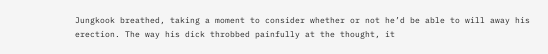Jungkook breathed, taking a moment to consider whether or not he’d be able to will away his erection. The way his dick throbbed painfully at the thought, it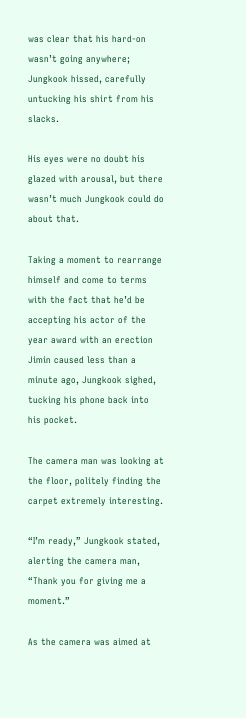was clear that his hard-on wasn’t going anywhere; Jungkook hissed, carefully untucking his shirt from his slacks.

His eyes were no doubt his glazed with arousal, but there wasn’t much Jungkook could do about that.

Taking a moment to rearrange himself and come to terms with the fact that he’d be accepting his actor of the year award with an erection Jimin caused less than a minute ago, Jungkook sighed, tucking his phone back into his pocket.

The camera man was looking at the floor, politely finding the carpet extremely interesting.

“I’m ready,” Jungkook stated, alerting the camera man, “Thank you for giving me a moment.”

As the camera was aimed at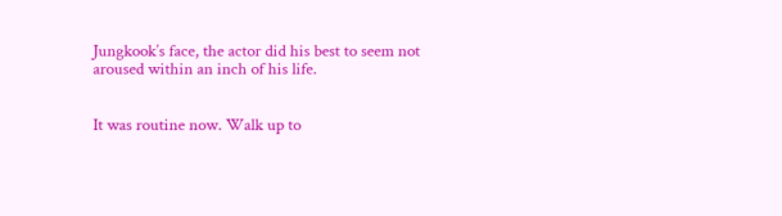Jungkook’s face, the actor did his best to seem not aroused within an inch of his life.


It was routine now. Walk up to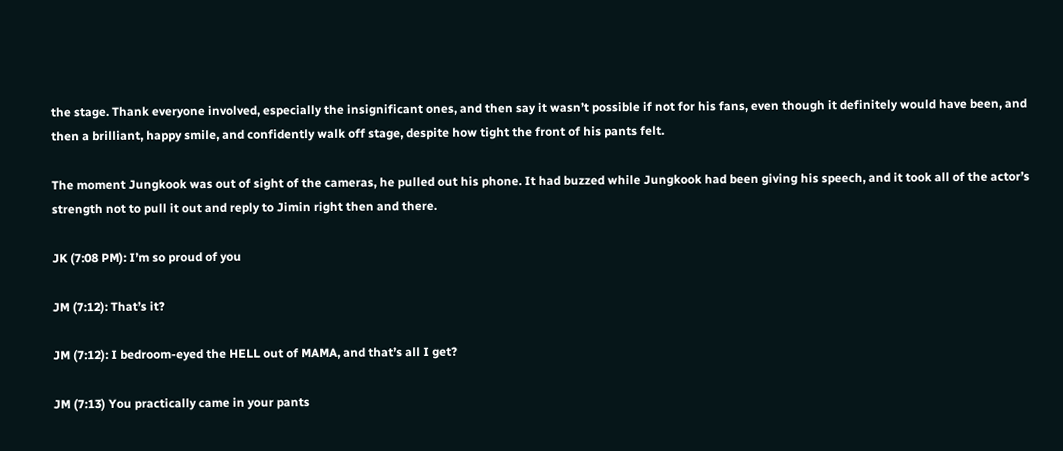the stage. Thank everyone involved, especially the insignificant ones, and then say it wasn’t possible if not for his fans, even though it definitely would have been, and then a brilliant, happy smile, and confidently walk off stage, despite how tight the front of his pants felt.

The moment Jungkook was out of sight of the cameras, he pulled out his phone. It had buzzed while Jungkook had been giving his speech, and it took all of the actor’s strength not to pull it out and reply to Jimin right then and there.

JK (7:08 PM): I’m so proud of you

JM (7:12): That’s it?

JM (7:12): I bedroom-eyed the HELL out of MAMA, and that’s all I get?

JM (7:13) You practically came in your pants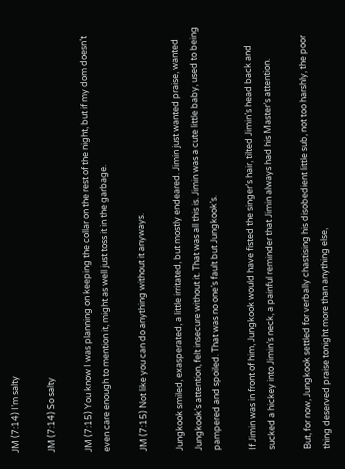JM (7:14) I’m salty

JM (7:14) So salty

JM (7:15) You know I was planning on keeping the collar on the rest of the night, but if my dom doesn’t even care enough to mention it, might as well just toss it in the garbage.

JM (7:15) Not like you can do anything without it anyways.

Jungkook smiled, exasperated, a little irritated, but mostly endeared. Jimin just wanted praise, wanted Jungkook’s attention, felt insecure without it. That was all this is. Jimin was a cute little baby, used to being pampered and spoiled. That was no one’s fault but Jungkook’s.

If Jimin was in front of him, Jungkook would have fisted the singer’s hair, tilted Jimin’s head back and sucked a hickey into Jimin’s neck, a painful reminder that Jimin always had his Master’s attention.

But, for now, Jungkook settled for verbally chastising his disobedient little sub, not too harshly, the poor thing deserved praise tonight more than anything else,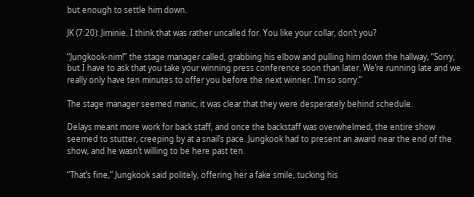but enough to settle him down.

JK (7:20): Jiminie. I think that was rather uncalled for. You like your collar, don’t you?

“Jungkook-nim!” the stage manager called, grabbing his elbow and pulling him down the hallway, “Sorry, but I have to ask that you take your winning press conference soon than later. We’re running late and we really only have ten minutes to offer you before the next winner. I’m so sorry.”

The stage manager seemed manic, it was clear that they were desperately behind schedule.

Delays meant more work for back staff, and once the backstaff was overwhelmed, the entire show seemed to stutter, creeping by at a snail’s pace. Jungkook had to present an award near the end of the show, and he wasn’t willing to be here past ten.

“That’s fine,” Jungkook said politely, offering her a fake smile, tucking his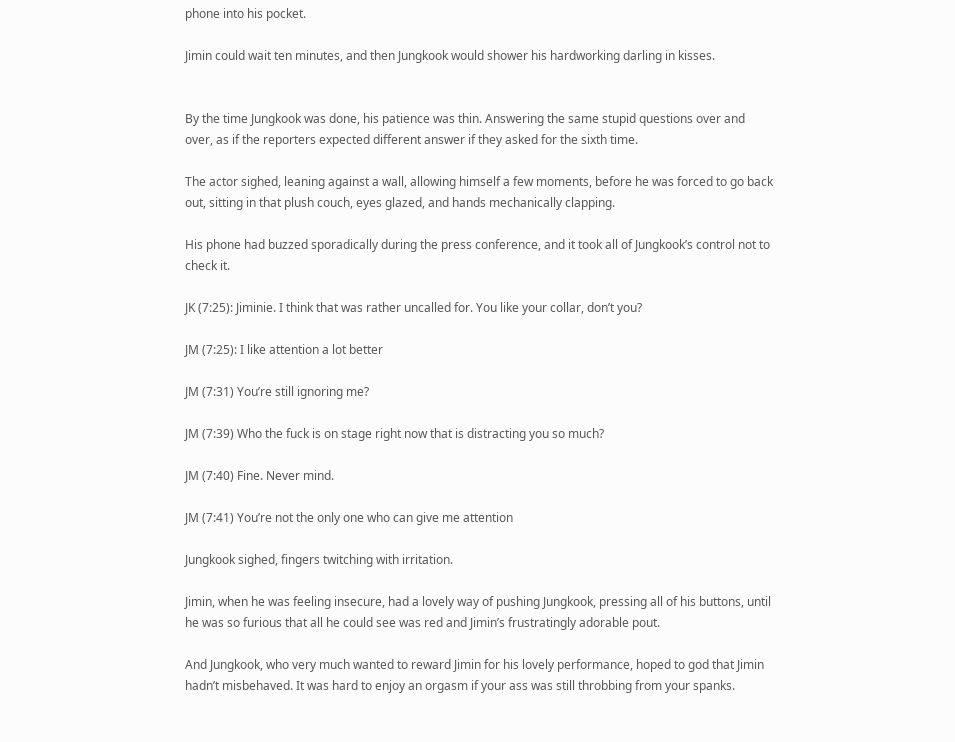phone into his pocket.

Jimin could wait ten minutes, and then Jungkook would shower his hardworking darling in kisses.


By the time Jungkook was done, his patience was thin. Answering the same stupid questions over and over, as if the reporters expected different answer if they asked for the sixth time.

The actor sighed, leaning against a wall, allowing himself a few moments, before he was forced to go back out, sitting in that plush couch, eyes glazed, and hands mechanically clapping.

His phone had buzzed sporadically during the press conference, and it took all of Jungkook’s control not to check it.

JK (7:25): Jiminie. I think that was rather uncalled for. You like your collar, don’t you?

JM (7:25): I like attention a lot better

JM (7:31) You’re still ignoring me?

JM (7:39) Who the fuck is on stage right now that is distracting you so much?

JM (7:40) Fine. Never mind.

JM (7:41) You’re not the only one who can give me attention

Jungkook sighed, fingers twitching with irritation.

Jimin, when he was feeling insecure, had a lovely way of pushing Jungkook, pressing all of his buttons, until he was so furious that all he could see was red and Jimin’s frustratingly adorable pout.

And Jungkook, who very much wanted to reward Jimin for his lovely performance, hoped to god that Jimin hadn’t misbehaved. It was hard to enjoy an orgasm if your ass was still throbbing from your spanks.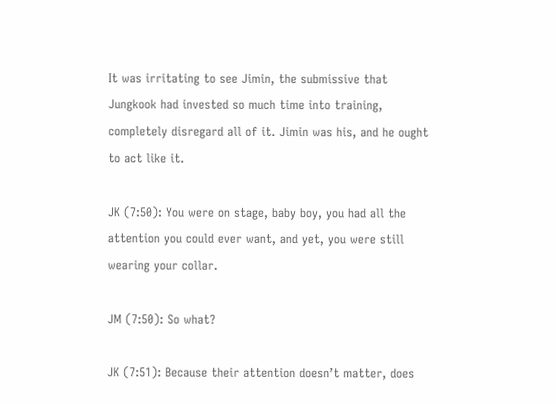It was irritating to see Jimin, the submissive that Jungkook had invested so much time into training, completely disregard all of it. Jimin was his, and he ought to act like it.

JK (7:50): You were on stage, baby boy, you had all the attention you could ever want, and yet, you were still wearing your collar.

JM (7:50): So what?

JK (7:51): Because their attention doesn’t matter, does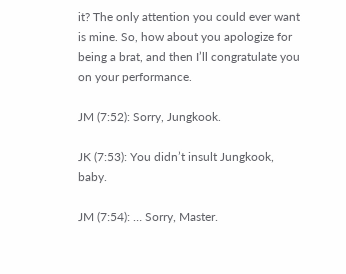it? The only attention you could ever want is mine. So, how about you apologize for being a brat, and then I’ll congratulate you on your performance.

JM (7:52): Sorry, Jungkook.

JK (7:53): You didn’t insult Jungkook, baby.

JM (7:54): … Sorry, Master.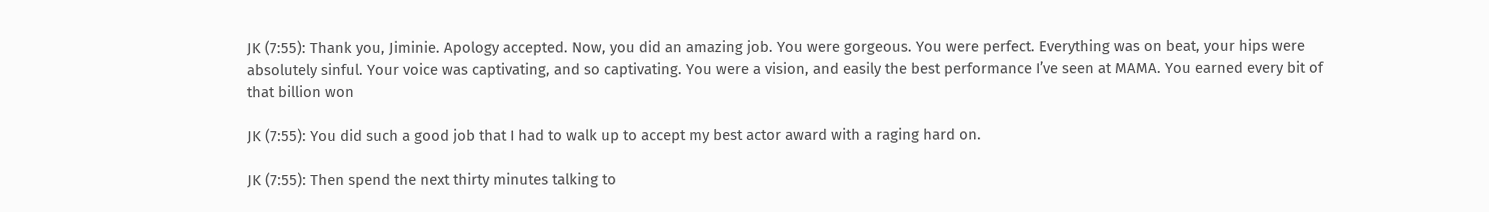JK (7:55): Thank you, Jiminie. Apology accepted. Now, you did an amazing job. You were gorgeous. You were perfect. Everything was on beat, your hips were absolutely sinful. Your voice was captivating, and so captivating. You were a vision, and easily the best performance I’ve seen at MAMA. You earned every bit of that billion won

JK (7:55): You did such a good job that I had to walk up to accept my best actor award with a raging hard on.

JK (7:55): Then spend the next thirty minutes talking to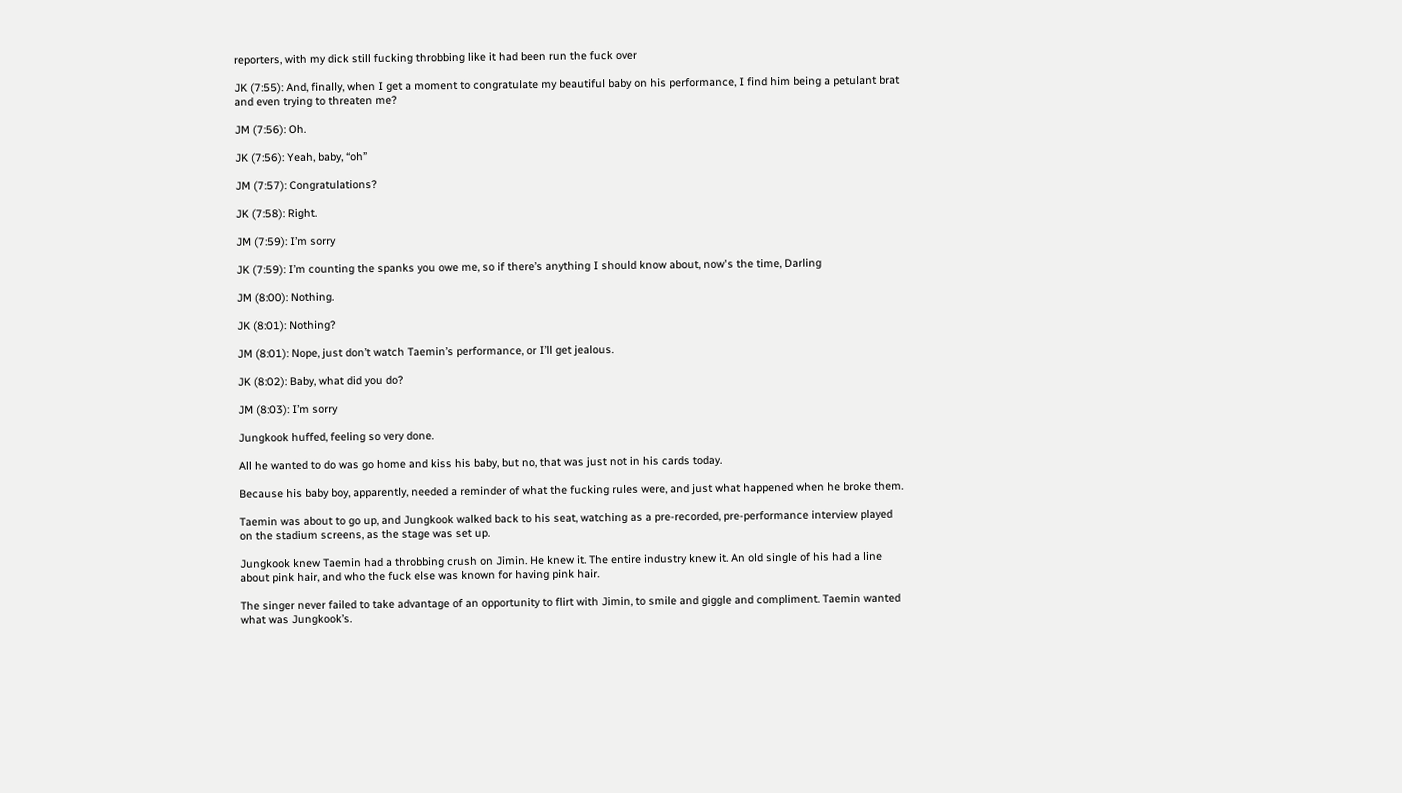reporters, with my dick still fucking throbbing like it had been run the fuck over

JK (7:55): And, finally, when I get a moment to congratulate my beautiful baby on his performance, I find him being a petulant brat and even trying to threaten me?

JM (7:56): Oh.

JK (7:56): Yeah, baby, “oh”

JM (7:57): Congratulations?

JK (7:58): Right.

JM (7:59): I’m sorry

JK (7:59): I’m counting the spanks you owe me, so if there’s anything I should know about, now's the time, Darling

JM (8:00): Nothing.

JK (8:01): Nothing?

JM (8:01): Nope, just don’t watch Taemin’s performance, or I’ll get jealous.

JK (8:02): Baby, what did you do?

JM (8:03): I’m sorry

Jungkook huffed, feeling so very done.

All he wanted to do was go home and kiss his baby, but no, that was just not in his cards today.

Because his baby boy, apparently, needed a reminder of what the fucking rules were, and just what happened when he broke them.

Taemin was about to go up, and Jungkook walked back to his seat, watching as a pre-recorded, pre-performance interview played on the stadium screens, as the stage was set up.

Jungkook knew Taemin had a throbbing crush on Jimin. He knew it. The entire industry knew it. An old single of his had a line about pink hair, and who the fuck else was known for having pink hair.

The singer never failed to take advantage of an opportunity to flirt with Jimin, to smile and giggle and compliment. Taemin wanted what was Jungkook’s.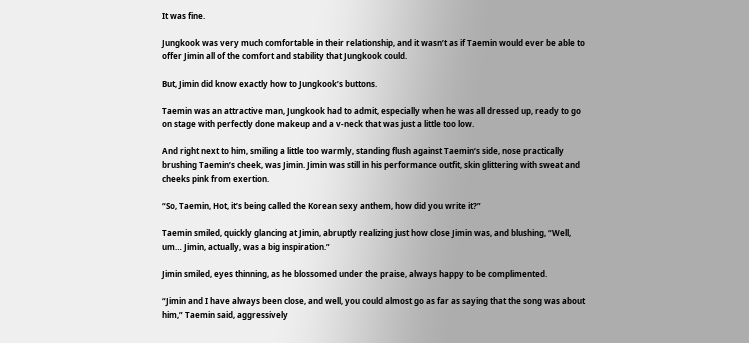It was fine.

Jungkook was very much comfortable in their relationship, and it wasn’t as if Taemin would ever be able to offer Jimin all of the comfort and stability that Jungkook could.

But, Jimin did know exactly how to Jungkook’s buttons.

Taemin was an attractive man, Jungkook had to admit, especially when he was all dressed up, ready to go on stage with perfectly done makeup and a v-neck that was just a little too low.

And right next to him, smiling a little too warmly, standing flush against Taemin’s side, nose practically brushing Taemin’s cheek, was Jimin. Jimin was still in his performance outfit, skin glittering with sweat and cheeks pink from exertion.

“So, Taemin, Hot, it’s being called the Korean sexy anthem, how did you write it?”

Taemin smiled, quickly glancing at Jimin, abruptly realizing just how close Jimin was, and blushing, “Well, um… Jimin, actually, was a big inspiration.”

Jimin smiled, eyes thinning, as he blossomed under the praise, always happy to be complimented.

“Jimin and I have always been close, and well, you could almost go as far as saying that the song was about him,” Taemin said, aggressively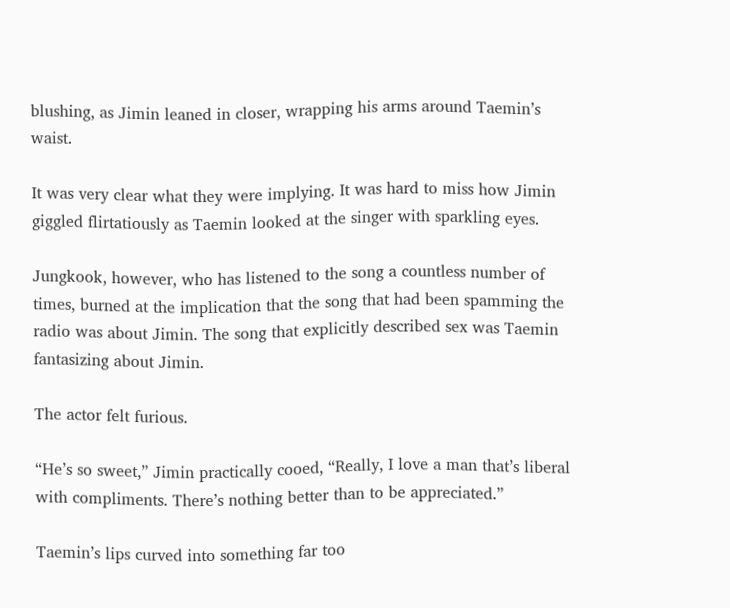blushing, as Jimin leaned in closer, wrapping his arms around Taemin’s waist.

It was very clear what they were implying. It was hard to miss how Jimin giggled flirtatiously as Taemin looked at the singer with sparkling eyes.

Jungkook, however, who has listened to the song a countless number of times, burned at the implication that the song that had been spamming the radio was about Jimin. The song that explicitly described sex was Taemin fantasizing about Jimin.

The actor felt furious.

“He’s so sweet,” Jimin practically cooed, “Really, I love a man that’s liberal with compliments. There’s nothing better than to be appreciated.”

Taemin’s lips curved into something far too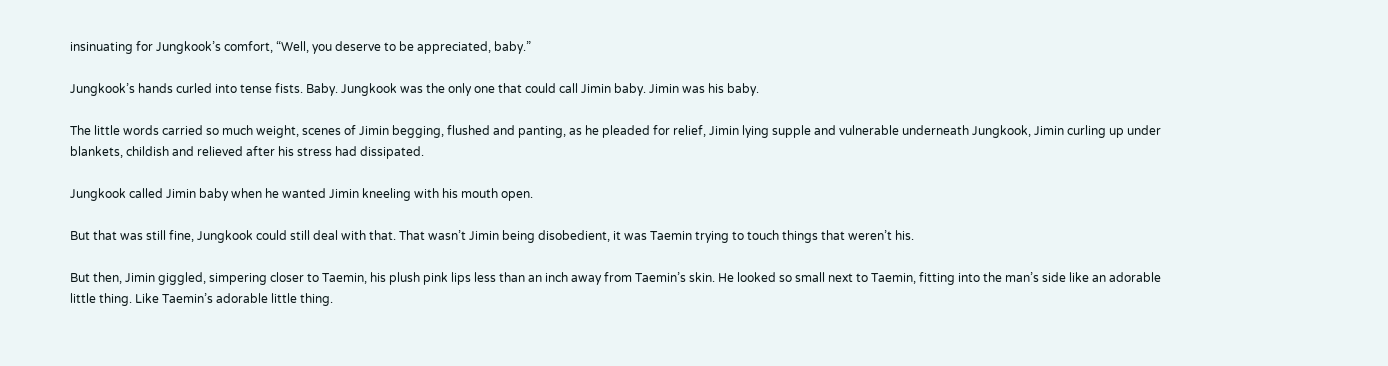insinuating for Jungkook’s comfort, “Well, you deserve to be appreciated, baby.”

Jungkook’s hands curled into tense fists. Baby. Jungkook was the only one that could call Jimin baby. Jimin was his baby.

The little words carried so much weight, scenes of Jimin begging, flushed and panting, as he pleaded for relief, Jimin lying supple and vulnerable underneath Jungkook, Jimin curling up under blankets, childish and relieved after his stress had dissipated.

Jungkook called Jimin baby when he wanted Jimin kneeling with his mouth open.

But that was still fine, Jungkook could still deal with that. That wasn’t Jimin being disobedient, it was Taemin trying to touch things that weren’t his.

But then, Jimin giggled, simpering closer to Taemin, his plush pink lips less than an inch away from Taemin’s skin. He looked so small next to Taemin, fitting into the man’s side like an adorable little thing. Like Taemin’s adorable little thing.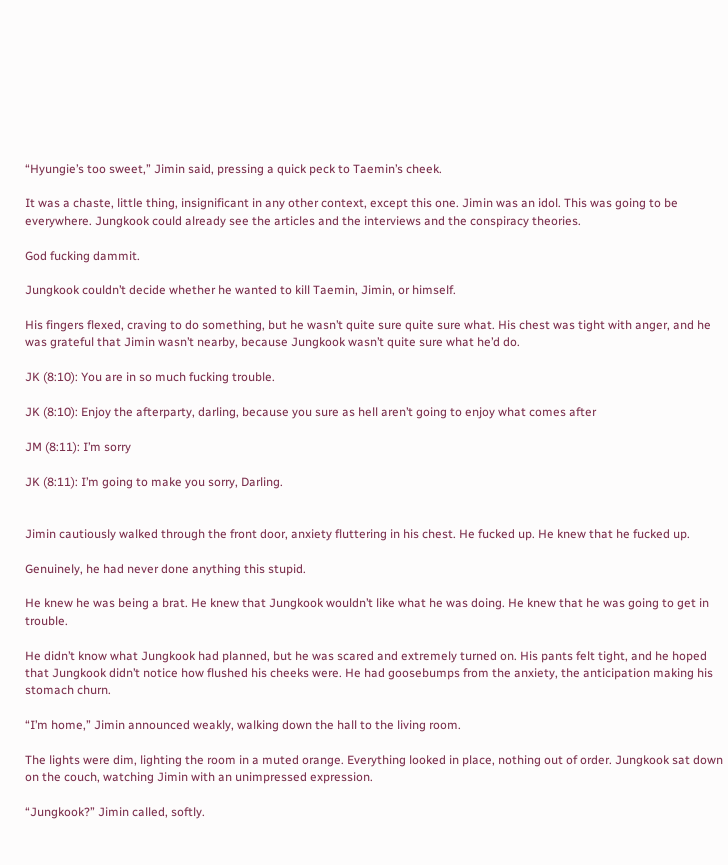“Hyungie’s too sweet,” Jimin said, pressing a quick peck to Taemin’s cheek.

It was a chaste, little thing, insignificant in any other context, except this one. Jimin was an idol. This was going to be everywhere. Jungkook could already see the articles and the interviews and the conspiracy theories.

God fucking dammit.

Jungkook couldn’t decide whether he wanted to kill Taemin, Jimin, or himself.

His fingers flexed, craving to do something, but he wasn’t quite sure quite sure what. His chest was tight with anger, and he was grateful that Jimin wasn’t nearby, because Jungkook wasn’t quite sure what he’d do.

JK (8:10): You are in so much fucking trouble.

JK (8:10): Enjoy the afterparty, darling, because you sure as hell aren’t going to enjoy what comes after

JM (8:11): I’m sorry

JK (8:11): I’m going to make you sorry, Darling.


Jimin cautiously walked through the front door, anxiety fluttering in his chest. He fucked up. He knew that he fucked up.

Genuinely, he had never done anything this stupid.

He knew he was being a brat. He knew that Jungkook wouldn’t like what he was doing. He knew that he was going to get in trouble.

He didn’t know what Jungkook had planned, but he was scared and extremely turned on. His pants felt tight, and he hoped that Jungkook didn’t notice how flushed his cheeks were. He had goosebumps from the anxiety, the anticipation making his stomach churn.

“I’m home,” Jimin announced weakly, walking down the hall to the living room.

The lights were dim, lighting the room in a muted orange. Everything looked in place, nothing out of order. Jungkook sat down on the couch, watching Jimin with an unimpressed expression.

“Jungkook?” Jimin called, softly.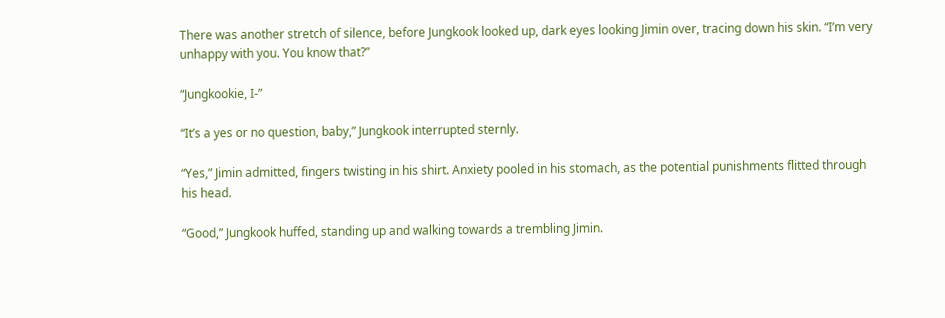There was another stretch of silence, before Jungkook looked up, dark eyes looking Jimin over, tracing down his skin. “I’m very unhappy with you. You know that?”

“Jungkookie, I-”

“It’s a yes or no question, baby,” Jungkook interrupted sternly.

“Yes,” Jimin admitted, fingers twisting in his shirt. Anxiety pooled in his stomach, as the potential punishments flitted through his head.

“Good,” Jungkook huffed, standing up and walking towards a trembling Jimin.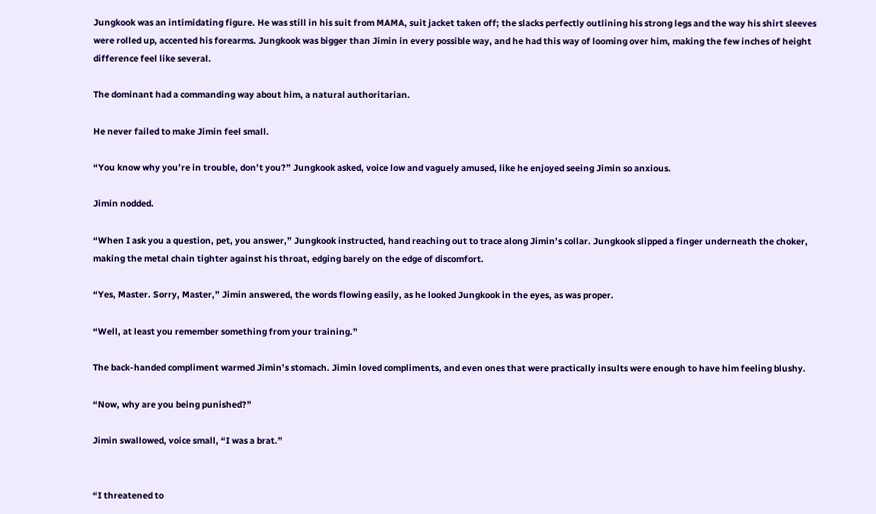Jungkook was an intimidating figure. He was still in his suit from MAMA, suit jacket taken off; the slacks perfectly outlining his strong legs and the way his shirt sleeves were rolled up, accented his forearms. Jungkook was bigger than Jimin in every possible way, and he had this way of looming over him, making the few inches of height difference feel like several.

The dominant had a commanding way about him, a natural authoritarian.

He never failed to make Jimin feel small.

“You know why you’re in trouble, don’t you?” Jungkook asked, voice low and vaguely amused, like he enjoyed seeing Jimin so anxious.

Jimin nodded.

“When I ask you a question, pet, you answer,” Jungkook instructed, hand reaching out to trace along Jimin’s collar. Jungkook slipped a finger underneath the choker, making the metal chain tighter against his throat, edging barely on the edge of discomfort.

“Yes, Master. Sorry, Master,” Jimin answered, the words flowing easily, as he looked Jungkook in the eyes, as was proper.

“Well, at least you remember something from your training.”

The back-handed compliment warmed Jimin’s stomach. Jimin loved compliments, and even ones that were practically insults were enough to have him feeling blushy.

“Now, why are you being punished?”

Jimin swallowed, voice small, “I was a brat.”


“I threatened to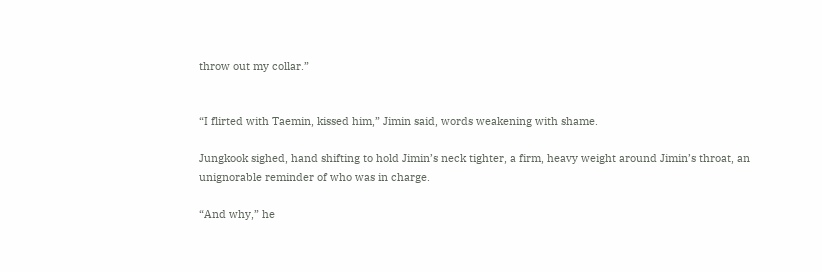throw out my collar.”


“I flirted with Taemin, kissed him,” Jimin said, words weakening with shame.

Jungkook sighed, hand shifting to hold Jimin’s neck tighter, a firm, heavy weight around Jimin’s throat, an unignorable reminder of who was in charge.

“And why,” he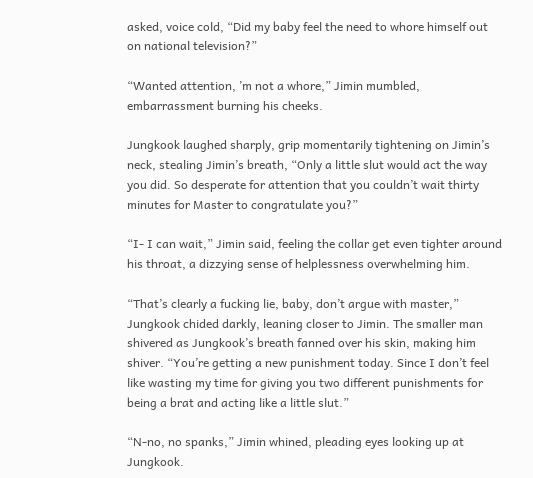asked, voice cold, “Did my baby feel the need to whore himself out on national television?”

“Wanted attention, ’m not a whore,” Jimin mumbled, embarrassment burning his cheeks.

Jungkook laughed sharply, grip momentarily tightening on Jimin’s neck, stealing Jimin’s breath, “Only a little slut would act the way you did. So desperate for attention that you couldn’t wait thirty minutes for Master to congratulate you?”

“I- I can wait,” Jimin said, feeling the collar get even tighter around his throat, a dizzying sense of helplessness overwhelming him.

“That’s clearly a fucking lie, baby, don’t argue with master,” Jungkook chided darkly, leaning closer to Jimin. The smaller man shivered as Jungkook’s breath fanned over his skin, making him shiver. “You’re getting a new punishment today. Since I don’t feel like wasting my time for giving you two different punishments for being a brat and acting like a little slut.”

“N-no, no spanks,” Jimin whined, pleading eyes looking up at Jungkook.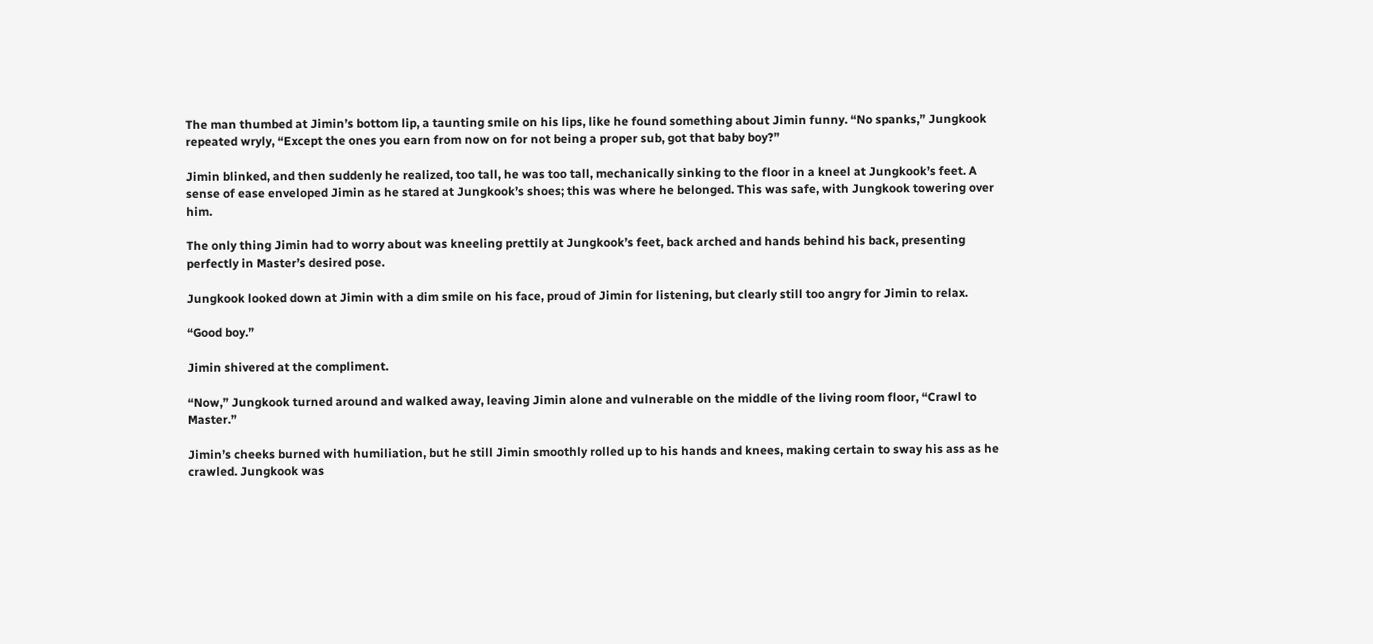The man thumbed at Jimin’s bottom lip, a taunting smile on his lips, like he found something about Jimin funny. “No spanks,” Jungkook repeated wryly, “Except the ones you earn from now on for not being a proper sub, got that baby boy?”

Jimin blinked, and then suddenly he realized, too tall, he was too tall, mechanically sinking to the floor in a kneel at Jungkook’s feet. A sense of ease enveloped Jimin as he stared at Jungkook’s shoes; this was where he belonged. This was safe, with Jungkook towering over him.

The only thing Jimin had to worry about was kneeling prettily at Jungkook’s feet, back arched and hands behind his back, presenting perfectly in Master’s desired pose.

Jungkook looked down at Jimin with a dim smile on his face, proud of Jimin for listening, but clearly still too angry for Jimin to relax.

“Good boy.”

Jimin shivered at the compliment.

“Now,” Jungkook turned around and walked away, leaving Jimin alone and vulnerable on the middle of the living room floor, “Crawl to Master.”

Jimin’s cheeks burned with humiliation, but he still Jimin smoothly rolled up to his hands and knees, making certain to sway his ass as he crawled. Jungkook was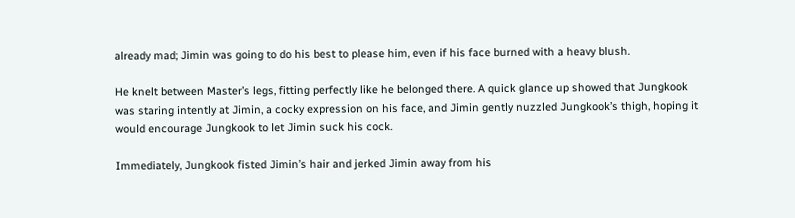already mad; Jimin was going to do his best to please him, even if his face burned with a heavy blush.

He knelt between Master’s legs, fitting perfectly like he belonged there. A quick glance up showed that Jungkook was staring intently at Jimin, a cocky expression on his face, and Jimin gently nuzzled Jungkook’s thigh, hoping it would encourage Jungkook to let Jimin suck his cock.

Immediately, Jungkook fisted Jimin’s hair and jerked Jimin away from his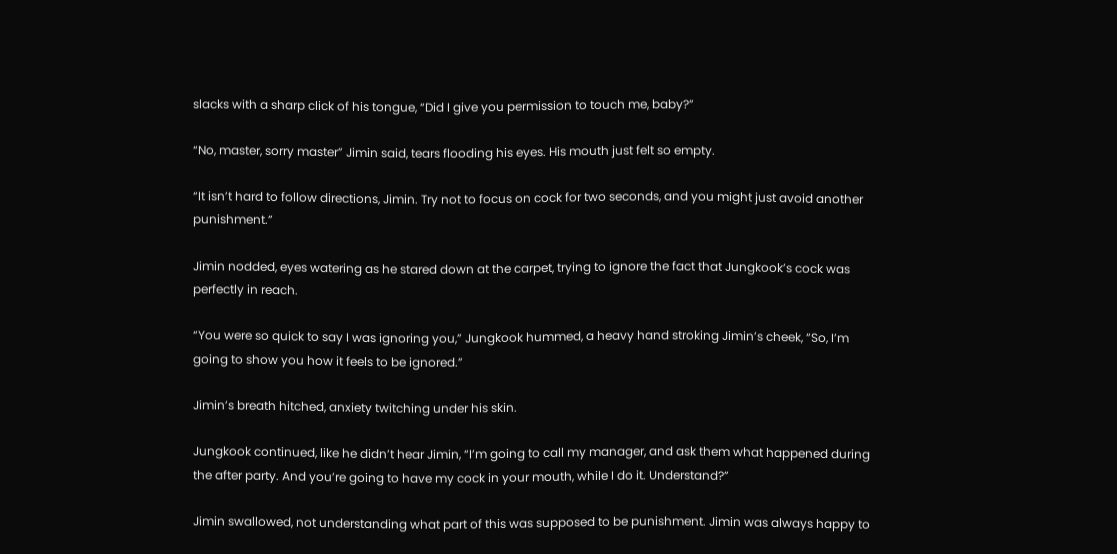slacks with a sharp click of his tongue, “Did I give you permission to touch me, baby?”

“No, master, sorry master” Jimin said, tears flooding his eyes. His mouth just felt so empty.

“It isn’t hard to follow directions, Jimin. Try not to focus on cock for two seconds, and you might just avoid another punishment.”

Jimin nodded, eyes watering as he stared down at the carpet, trying to ignore the fact that Jungkook’s cock was perfectly in reach.

“You were so quick to say I was ignoring you,” Jungkook hummed, a heavy hand stroking Jimin’s cheek, “So, I’m going to show you how it feels to be ignored.”

Jimin’s breath hitched, anxiety twitching under his skin.

Jungkook continued, like he didn’t hear Jimin, “I’m going to call my manager, and ask them what happened during the after party. And you’re going to have my cock in your mouth, while I do it. Understand?”

Jimin swallowed, not understanding what part of this was supposed to be punishment. Jimin was always happy to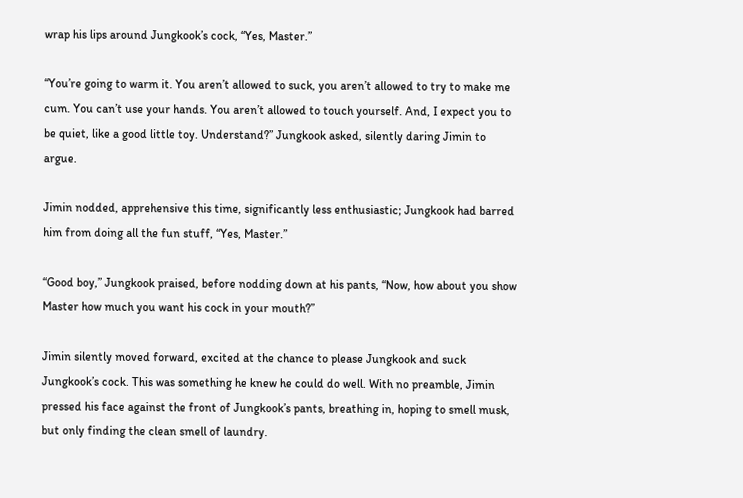wrap his lips around Jungkook’s cock, “Yes, Master.”

“You’re going to warm it. You aren’t allowed to suck, you aren’t allowed to try to make me cum. You can’t use your hands. You aren’t allowed to touch yourself. And, I expect you to be quiet, like a good little toy. Understand?” Jungkook asked, silently daring Jimin to argue.

Jimin nodded, apprehensive this time, significantly less enthusiastic; Jungkook had barred him from doing all the fun stuff, “Yes, Master.”

“Good boy,” Jungkook praised, before nodding down at his pants, “Now, how about you show Master how much you want his cock in your mouth?”

Jimin silently moved forward, excited at the chance to please Jungkook and suck Jungkook’s cock. This was something he knew he could do well. With no preamble, Jimin pressed his face against the front of Jungkook’s pants, breathing in, hoping to smell musk, but only finding the clean smell of laundry.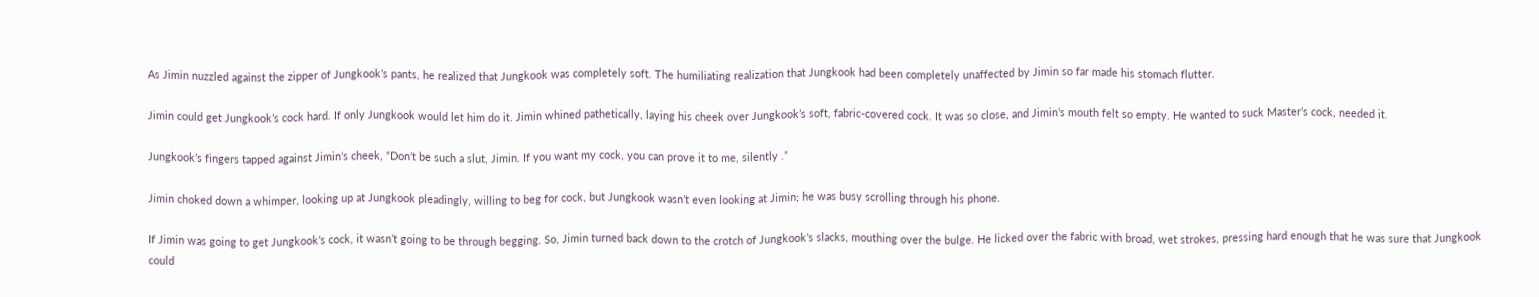As Jimin nuzzled against the zipper of Jungkook’s pants, he realized that Jungkook was completely soft. The humiliating realization that Jungkook had been completely unaffected by Jimin so far made his stomach flutter.

Jimin could get Jungkook’s cock hard. If only Jungkook would let him do it. Jimin whined pathetically, laying his cheek over Jungkook’s soft, fabric-covered cock. It was so close, and Jimin’s mouth felt so empty. He wanted to suck Master’s cock, needed it.

Jungkook’s fingers tapped against Jimin’s cheek, “Don’t be such a slut, Jimin. If you want my cock, you can prove it to me, silently .”

Jimin choked down a whimper, looking up at Jungkook pleadingly, willing to beg for cock, but Jungkook wasn’t even looking at Jimin; he was busy scrolling through his phone.

If Jimin was going to get Jungkook’s cock, it wasn’t going to be through begging. So, Jimin turned back down to the crotch of Jungkook’s slacks, mouthing over the bulge. He licked over the fabric with broad, wet strokes, pressing hard enough that he was sure that Jungkook could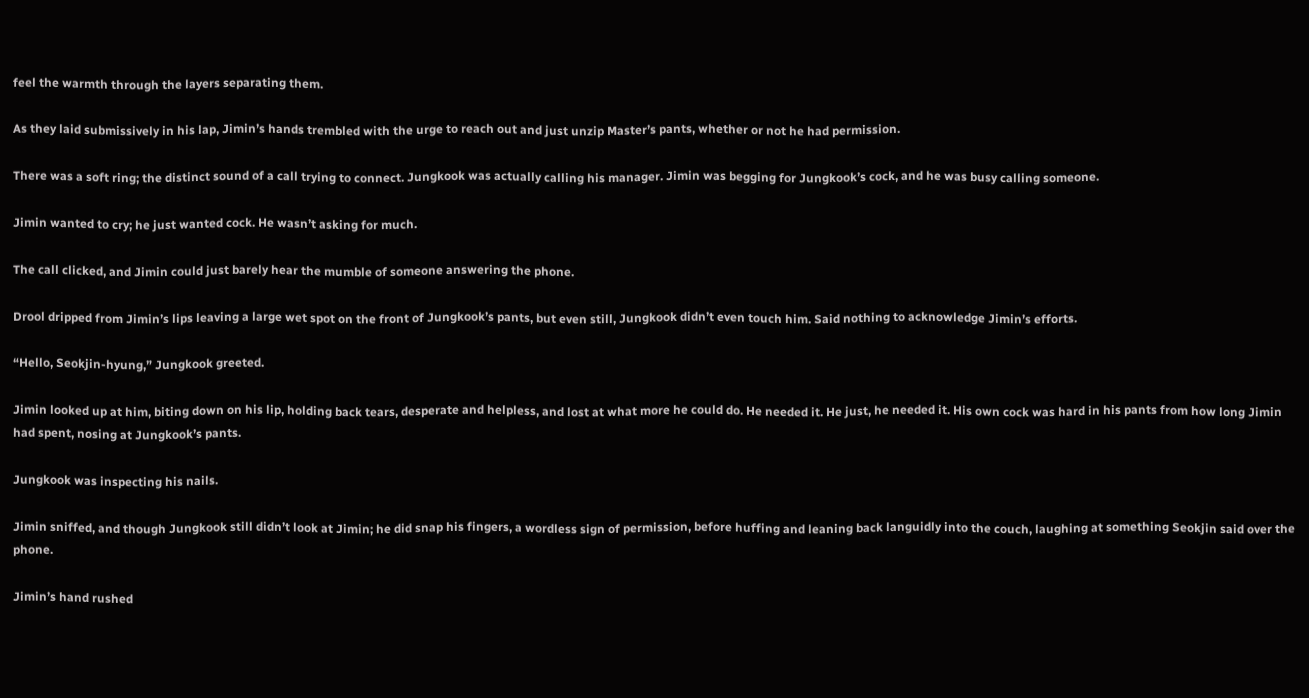feel the warmth through the layers separating them.

As they laid submissively in his lap, Jimin’s hands trembled with the urge to reach out and just unzip Master’s pants, whether or not he had permission.

There was a soft ring; the distinct sound of a call trying to connect. Jungkook was actually calling his manager. Jimin was begging for Jungkook’s cock, and he was busy calling someone.

Jimin wanted to cry; he just wanted cock. He wasn’t asking for much.

The call clicked, and Jimin could just barely hear the mumble of someone answering the phone.

Drool dripped from Jimin’s lips leaving a large wet spot on the front of Jungkook’s pants, but even still, Jungkook didn’t even touch him. Said nothing to acknowledge Jimin’s efforts.

“Hello, Seokjin-hyung,” Jungkook greeted.

Jimin looked up at him, biting down on his lip, holding back tears, desperate and helpless, and lost at what more he could do. He needed it. He just, he needed it. His own cock was hard in his pants from how long Jimin had spent, nosing at Jungkook’s pants.

Jungkook was inspecting his nails.

Jimin sniffed, and though Jungkook still didn’t look at Jimin; he did snap his fingers, a wordless sign of permission, before huffing and leaning back languidly into the couch, laughing at something Seokjin said over the phone.

Jimin’s hand rushed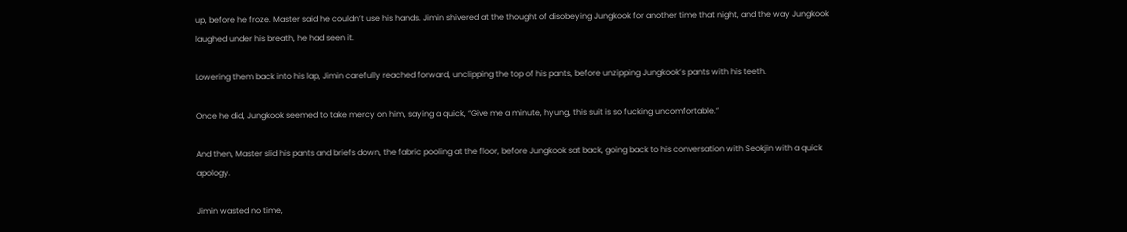up, before he froze. Master said he couldn’t use his hands. Jimin shivered at the thought of disobeying Jungkook for another time that night, and the way Jungkook laughed under his breath, he had seen it.

Lowering them back into his lap, Jimin carefully reached forward, unclipping the top of his pants, before unzipping Jungkook’s pants with his teeth.

Once he did, Jungkook seemed to take mercy on him, saying a quick, “Give me a minute, hyung, this suit is so fucking uncomfortable.”

And then, Master slid his pants and briefs down, the fabric pooling at the floor, before Jungkook sat back, going back to his conversation with Seokjin with a quick apology.

Jimin wasted no time,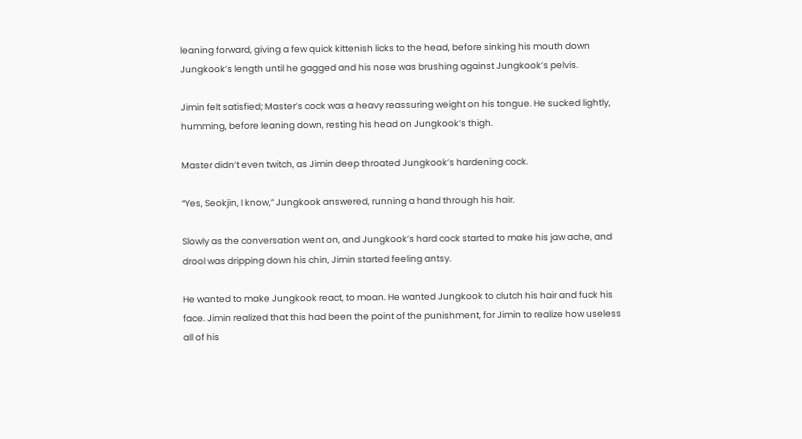leaning forward, giving a few quick kittenish licks to the head, before sinking his mouth down Jungkook’s length until he gagged and his nose was brushing against Jungkook’s pelvis.

Jimin felt satisfied; Master’s cock was a heavy reassuring weight on his tongue. He sucked lightly, humming, before leaning down, resting his head on Jungkook’s thigh.

Master didn’t even twitch, as Jimin deep throated Jungkook’s hardening cock.

“Yes, Seokjin, I know,” Jungkook answered, running a hand through his hair.

Slowly as the conversation went on, and Jungkook’s hard cock started to make his jaw ache, and drool was dripping down his chin, Jimin started feeling antsy.

He wanted to make Jungkook react, to moan. He wanted Jungkook to clutch his hair and fuck his face. Jimin realized that this had been the point of the punishment, for Jimin to realize how useless all of his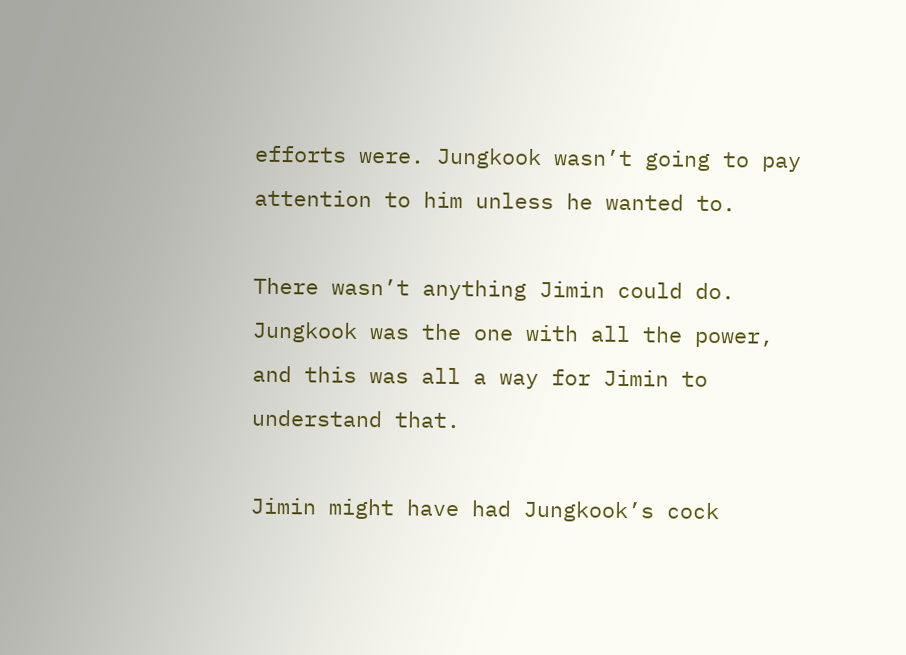efforts were. Jungkook wasn’t going to pay attention to him unless he wanted to.

There wasn’t anything Jimin could do. Jungkook was the one with all the power, and this was all a way for Jimin to understand that.

Jimin might have had Jungkook’s cock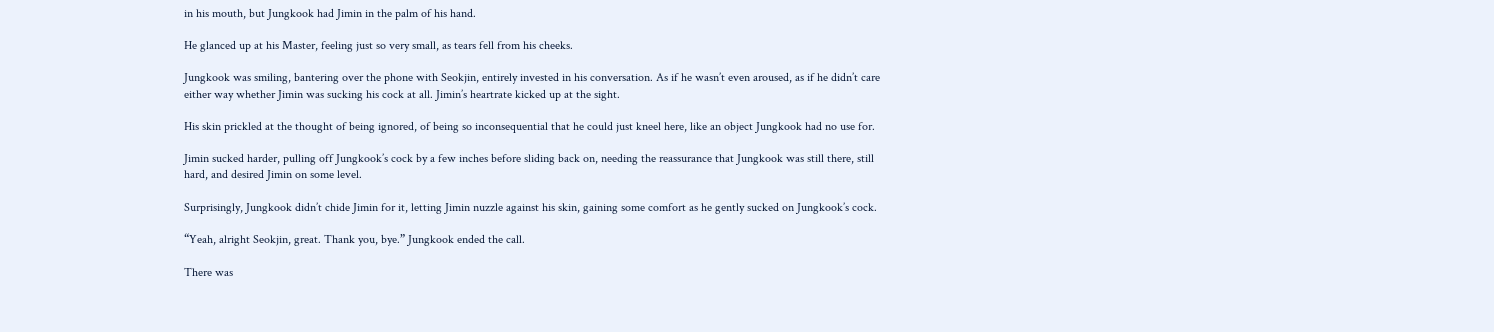in his mouth, but Jungkook had Jimin in the palm of his hand.

He glanced up at his Master, feeling just so very small, as tears fell from his cheeks.

Jungkook was smiling, bantering over the phone with Seokjin, entirely invested in his conversation. As if he wasn’t even aroused, as if he didn’t care either way whether Jimin was sucking his cock at all. Jimin’s heartrate kicked up at the sight.

His skin prickled at the thought of being ignored, of being so inconsequential that he could just kneel here, like an object Jungkook had no use for.

Jimin sucked harder, pulling off Jungkook’s cock by a few inches before sliding back on, needing the reassurance that Jungkook was still there, still hard, and desired Jimin on some level.

Surprisingly, Jungkook didn’t chide Jimin for it, letting Jimin nuzzle against his skin, gaining some comfort as he gently sucked on Jungkook’s cock.

“Yeah, alright Seokjin, great. Thank you, bye.” Jungkook ended the call.

There was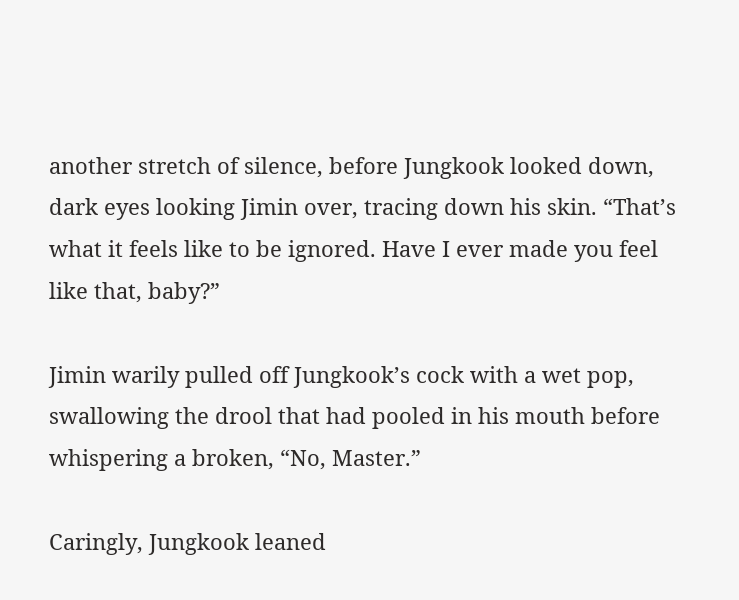another stretch of silence, before Jungkook looked down, dark eyes looking Jimin over, tracing down his skin. “That’s what it feels like to be ignored. Have I ever made you feel like that, baby?”

Jimin warily pulled off Jungkook’s cock with a wet pop, swallowing the drool that had pooled in his mouth before whispering a broken, “No, Master.”

Caringly, Jungkook leaned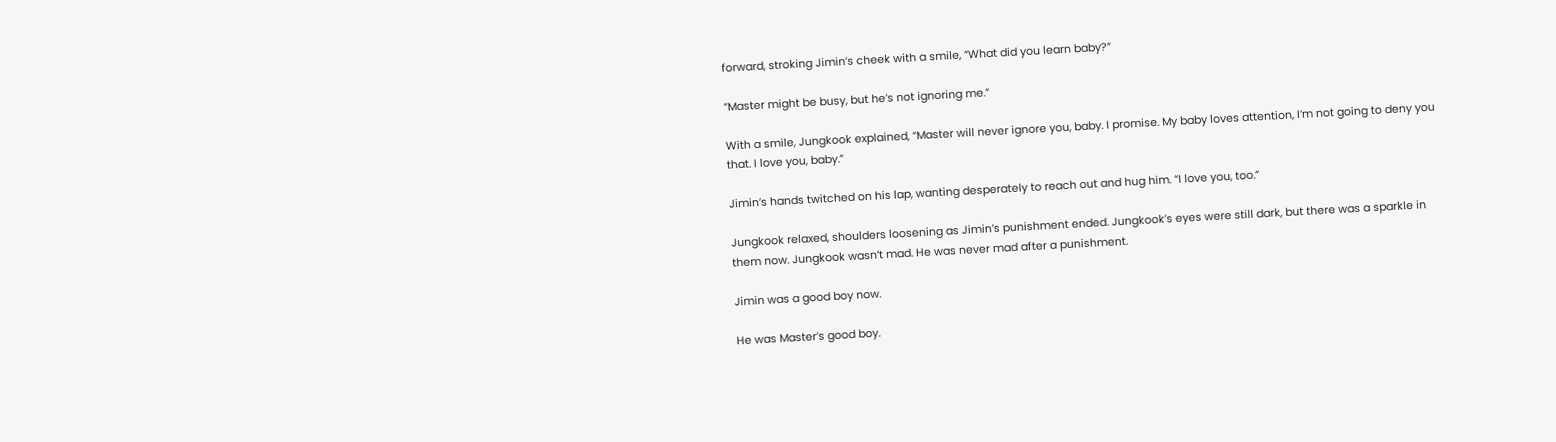forward, stroking Jimin’s cheek with a smile, “What did you learn baby?”

“Master might be busy, but he’s not ignoring me.”

With a smile, Jungkook explained, “Master will never ignore you, baby. I promise. My baby loves attention, I’m not going to deny you that. I love you, baby.”

Jimin’s hands twitched on his lap, wanting desperately to reach out and hug him. “I love you, too.”

Jungkook relaxed, shoulders loosening as Jimin’s punishment ended. Jungkook’s eyes were still dark, but there was a sparkle in them now. Jungkook wasn’t mad. He was never mad after a punishment.

Jimin was a good boy now.

He was Master’s good boy.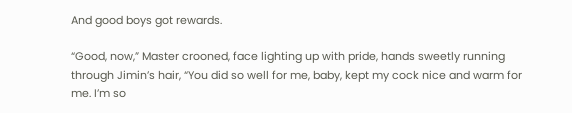And good boys got rewards.

“Good, now,” Master crooned, face lighting up with pride, hands sweetly running through Jimin’s hair, “You did so well for me, baby, kept my cock nice and warm for me. I’m so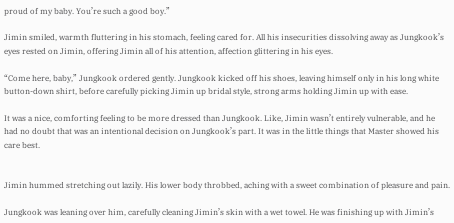proud of my baby. You’re such a good boy.”

Jimin smiled, warmth fluttering in his stomach, feeling cared for. All his insecurities dissolving away as Jungkook’s eyes rested on Jimin, offering Jimin all of his attention, affection glittering in his eyes.

“Come here, baby,” Jungkook ordered gently. Jungkook kicked off his shoes, leaving himself only in his long white button-down shirt, before carefully picking Jimin up bridal style, strong arms holding Jimin up with ease.

It was a nice, comforting feeling to be more dressed than Jungkook. Like, Jimin wasn’t entirely vulnerable, and he had no doubt that was an intentional decision on Jungkook’s part. It was in the little things that Master showed his care best.


Jimin hummed stretching out lazily. His lower body throbbed, aching with a sweet combination of pleasure and pain.

Jungkook was leaning over him, carefully cleaning Jimin’s skin with a wet towel. He was finishing up with Jimin’s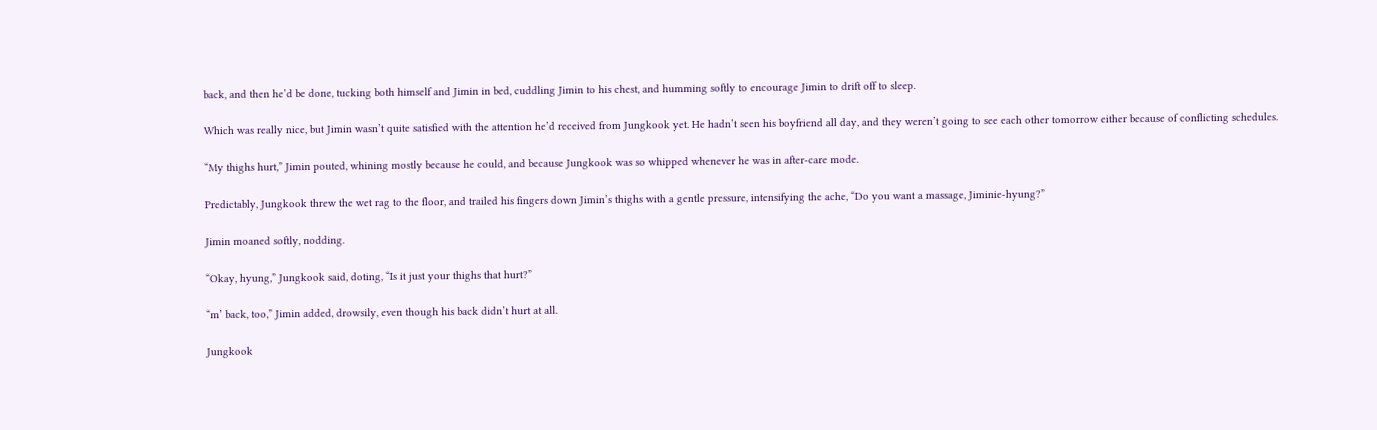back, and then he’d be done, tucking both himself and Jimin in bed, cuddling Jimin to his chest, and humming softly to encourage Jimin to drift off to sleep.

Which was really nice, but Jimin wasn’t quite satisfied with the attention he’d received from Jungkook yet. He hadn’t seen his boyfriend all day, and they weren’t going to see each other tomorrow either because of conflicting schedules.

“My thighs hurt,” Jimin pouted, whining mostly because he could, and because Jungkook was so whipped whenever he was in after-care mode.

Predictably, Jungkook threw the wet rag to the floor, and trailed his fingers down Jimin’s thighs with a gentle pressure, intensifying the ache, “Do you want a massage, Jiminie-hyung?”

Jimin moaned softly, nodding.

“Okay, hyung,” Jungkook said, doting, “Is it just your thighs that hurt?”

“m’ back, too,” Jimin added, drowsily, even though his back didn’t hurt at all.

Jungkook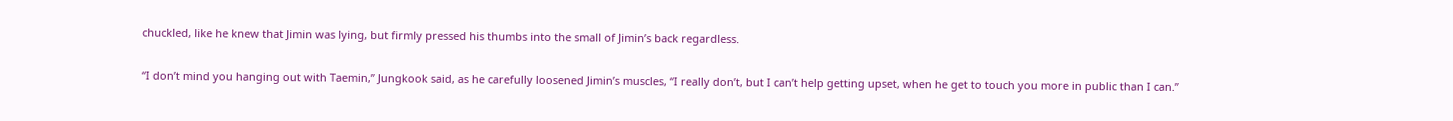chuckled, like he knew that Jimin was lying, but firmly pressed his thumbs into the small of Jimin’s back regardless.

“I don’t mind you hanging out with Taemin,” Jungkook said, as he carefully loosened Jimin’s muscles, “I really don’t, but I can’t help getting upset, when he get to touch you more in public than I can.”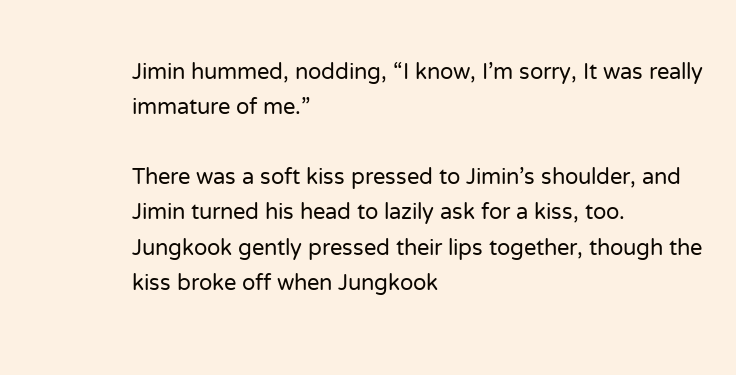Jimin hummed, nodding, “I know, I’m sorry, It was really immature of me.”

There was a soft kiss pressed to Jimin’s shoulder, and Jimin turned his head to lazily ask for a kiss, too. Jungkook gently pressed their lips together, though the kiss broke off when Jungkook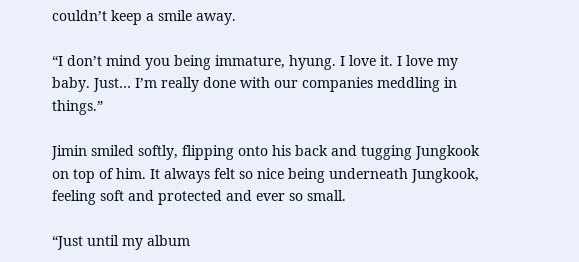couldn’t keep a smile away.

“I don’t mind you being immature, hyung. I love it. I love my baby. Just… I’m really done with our companies meddling in things.”

Jimin smiled softly, flipping onto his back and tugging Jungkook on top of him. It always felt so nice being underneath Jungkook, feeling soft and protected and ever so small.

“Just until my album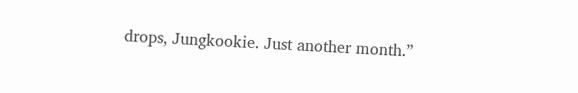drops, Jungkookie. Just another month.”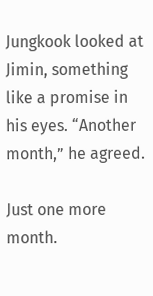Jungkook looked at Jimin, something like a promise in his eyes. “Another month,” he agreed.

Just one more month.